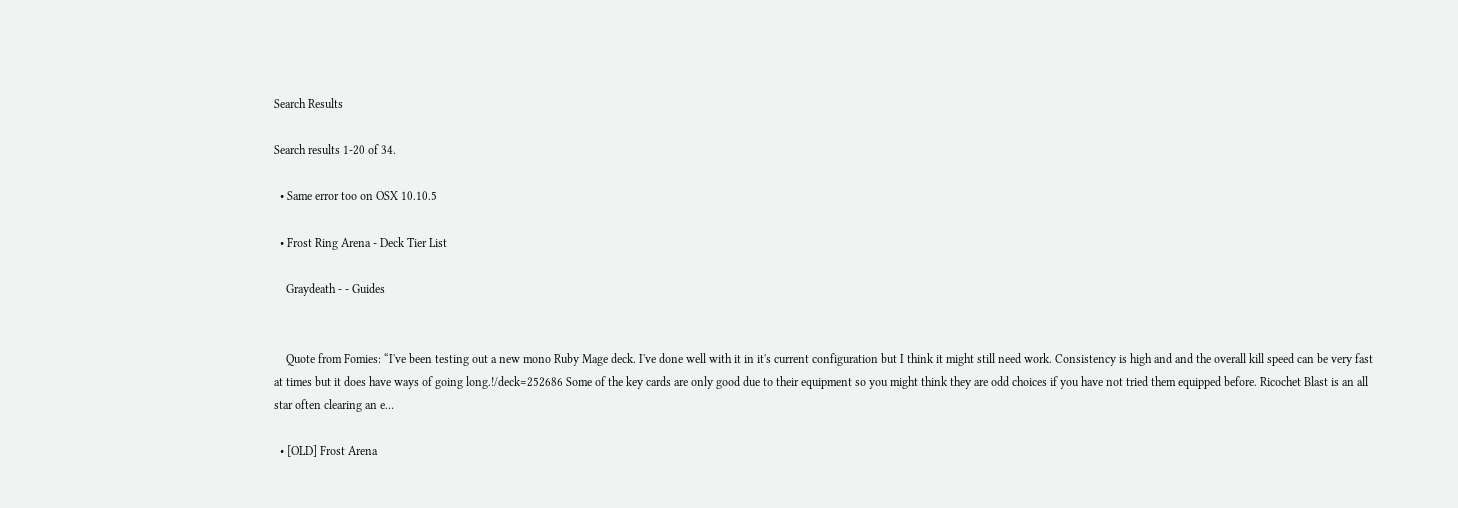Search Results

Search results 1-20 of 34.

  • Same error too on OSX 10.10.5

  • Frost Ring Arena - Deck Tier List

    Graydeath - - Guides


    Quote from Fomies: “I've been testing out a new mono Ruby Mage deck. I've done well with it in it's current configuration but I think it might still need work. Consistency is high and and the overall kill speed can be very fast at times but it does have ways of going long.!/deck=252686 Some of the key cards are only good due to their equipment so you might think they are odd choices if you have not tried them equipped before. Ricochet Blast is an all star often clearing an e…

  • [OLD] Frost Arena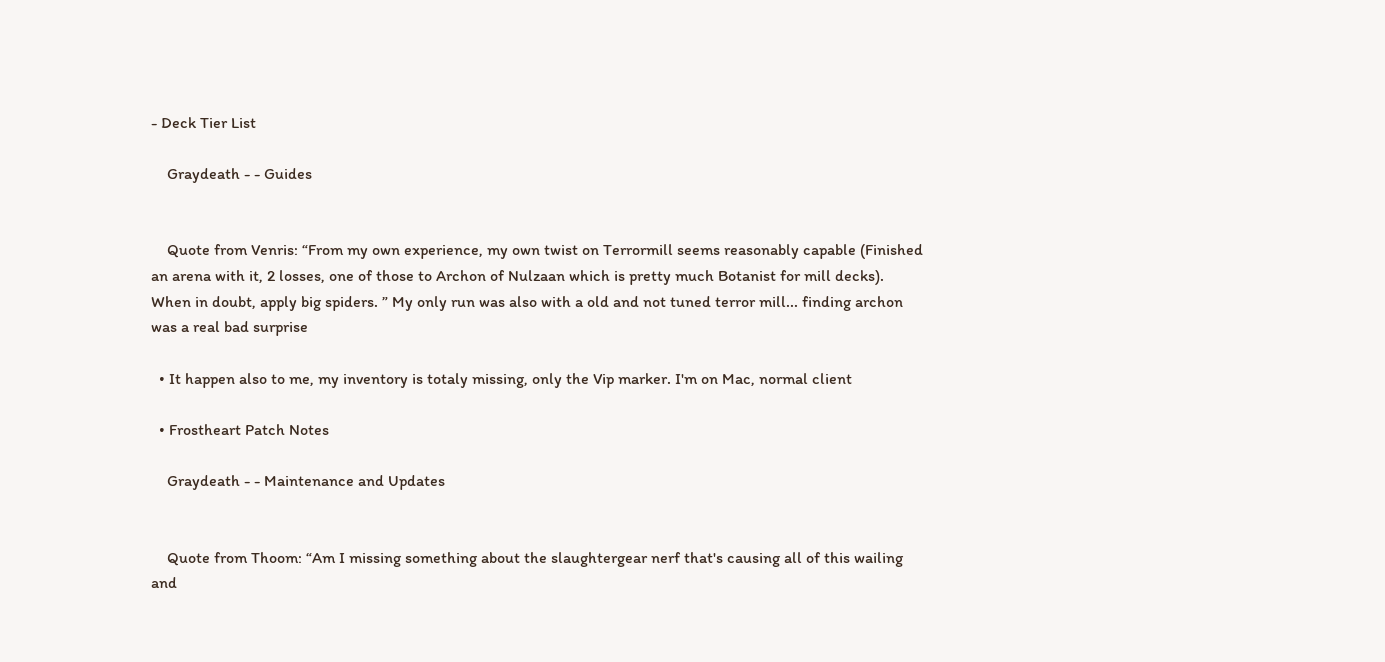- Deck Tier List

    Graydeath - - Guides


    Quote from Venris: “From my own experience, my own twist on Terrormill seems reasonably capable (Finished an arena with it, 2 losses, one of those to Archon of Nulzaan which is pretty much Botanist for mill decks). When in doubt, apply big spiders. ” My only run was also with a old and not tuned terror mill... finding archon was a real bad surprise

  • It happen also to me, my inventory is totaly missing, only the Vip marker. I'm on Mac, normal client

  • Frostheart Patch Notes

    Graydeath - - Maintenance and Updates


    Quote from Thoom: “Am I missing something about the slaughtergear nerf that's causing all of this wailing and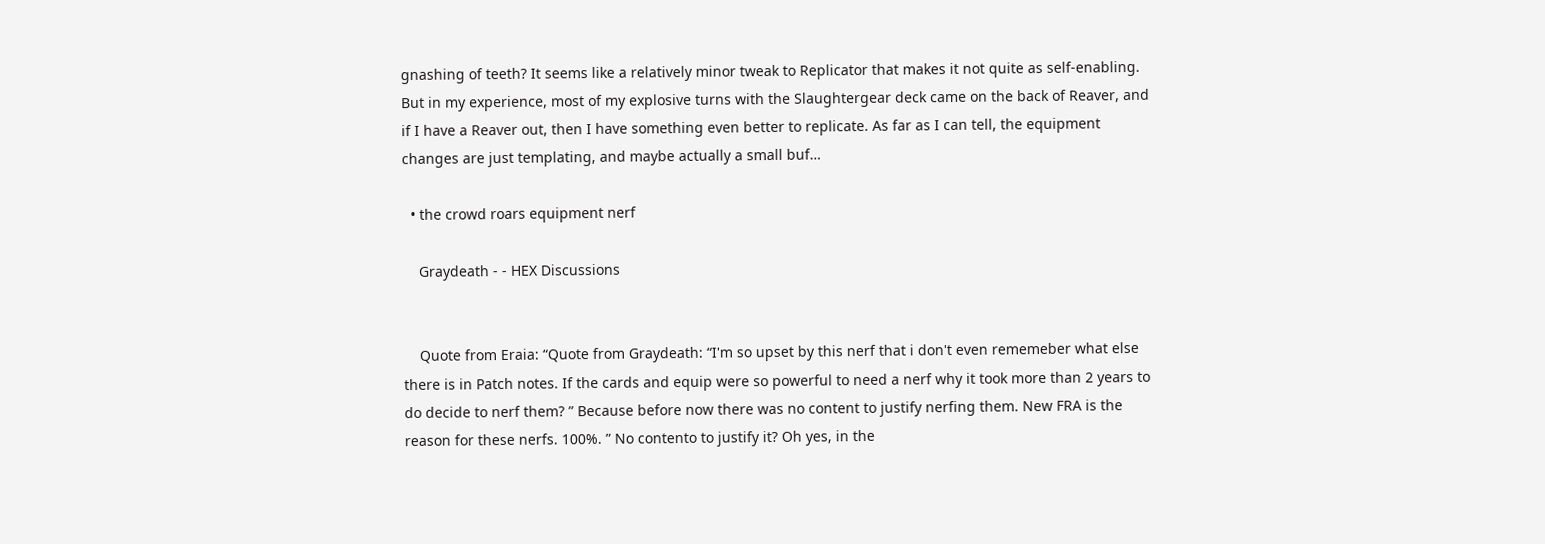gnashing of teeth? It seems like a relatively minor tweak to Replicator that makes it not quite as self-enabling. But in my experience, most of my explosive turns with the Slaughtergear deck came on the back of Reaver, and if I have a Reaver out, then I have something even better to replicate. As far as I can tell, the equipment changes are just templating, and maybe actually a small buf…

  • the crowd roars equipment nerf

    Graydeath - - HEX Discussions


    Quote from Eraia: “Quote from Graydeath: “I'm so upset by this nerf that i don't even rememeber what else there is in Patch notes. If the cards and equip were so powerful to need a nerf why it took more than 2 years to do decide to nerf them? ” Because before now there was no content to justify nerfing them. New FRA is the reason for these nerfs. 100%. ” No contento to justify it? Oh yes, in the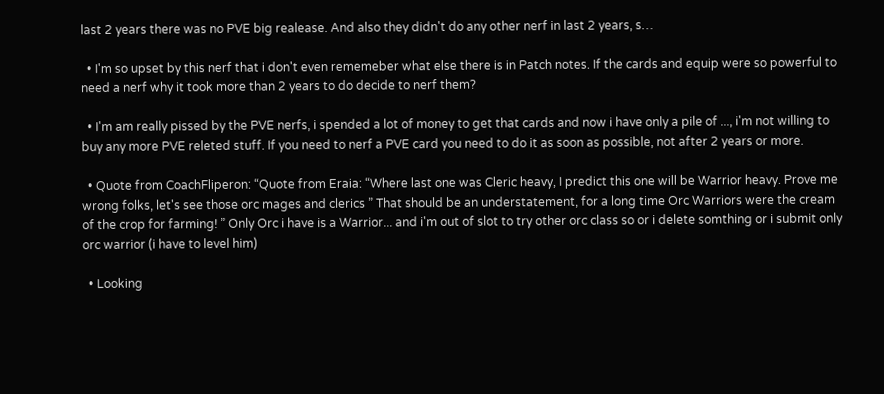last 2 years there was no PVE big realease. And also they didn't do any other nerf in last 2 years, s…

  • I'm so upset by this nerf that i don't even rememeber what else there is in Patch notes. If the cards and equip were so powerful to need a nerf why it took more than 2 years to do decide to nerf them?

  • I'm am really pissed by the PVE nerfs, i spended a lot of money to get that cards and now i have only a pile of ..., i'm not willing to buy any more PVE releted stuff. If you need to nerf a PVE card you need to do it as soon as possible, not after 2 years or more.

  • Quote from CoachFliperon: “Quote from Eraia: “Where last one was Cleric heavy, I predict this one will be Warrior heavy. Prove me wrong folks, let's see those orc mages and clerics ” That should be an understatement, for a long time Orc Warriors were the cream of the crop for farming! ” Only Orc i have is a Warrior... and i'm out of slot to try other orc class so or i delete somthing or i submit only orc warrior (i have to level him)

  • Looking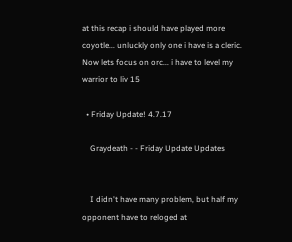at this recap i should have played more coyotle... unluckly only one i have is a cleric. Now lets focus on orc... i have to level my warrior to liv 15

  • Friday Update! 4.7.17

    Graydeath - - Friday Update Updates


    I didn't have many problem, but half my opponent have to reloged at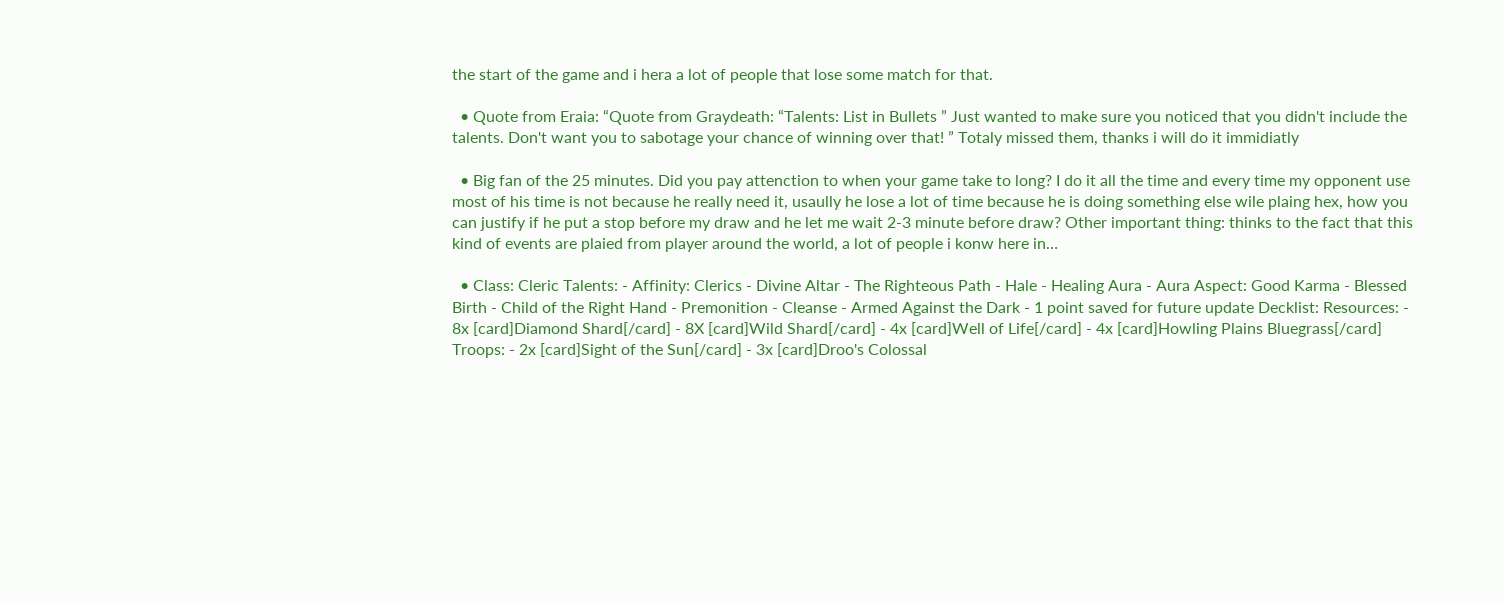the start of the game and i hera a lot of people that lose some match for that.

  • Quote from Eraia: “Quote from Graydeath: “Talents: List in Bullets ” Just wanted to make sure you noticed that you didn't include the talents. Don't want you to sabotage your chance of winning over that! ” Totaly missed them, thanks i will do it immidiatly

  • Big fan of the 25 minutes. Did you pay attenction to when your game take to long? I do it all the time and every time my opponent use most of his time is not because he really need it, usaully he lose a lot of time because he is doing something else wile plaing hex, how you can justify if he put a stop before my draw and he let me wait 2-3 minute before draw? Other important thing: thinks to the fact that this kind of events are plaied from player around the world, a lot of people i konw here in…

  • Class: Cleric Talents: - Affinity: Clerics - Divine Altar - The Righteous Path - Hale - Healing Aura - Aura Aspect: Good Karma - Blessed Birth - Child of the Right Hand - Premonition - Cleanse - Armed Against the Dark - 1 point saved for future update Decklist: Resources: - 8x [card]Diamond Shard[/card] - 8X [card]Wild Shard[/card] - 4x [card]Well of Life[/card] - 4x [card]Howling Plains Bluegrass[/card] Troops: - 2x [card]Sight of the Sun[/card] - 3x [card]Droo's Colossal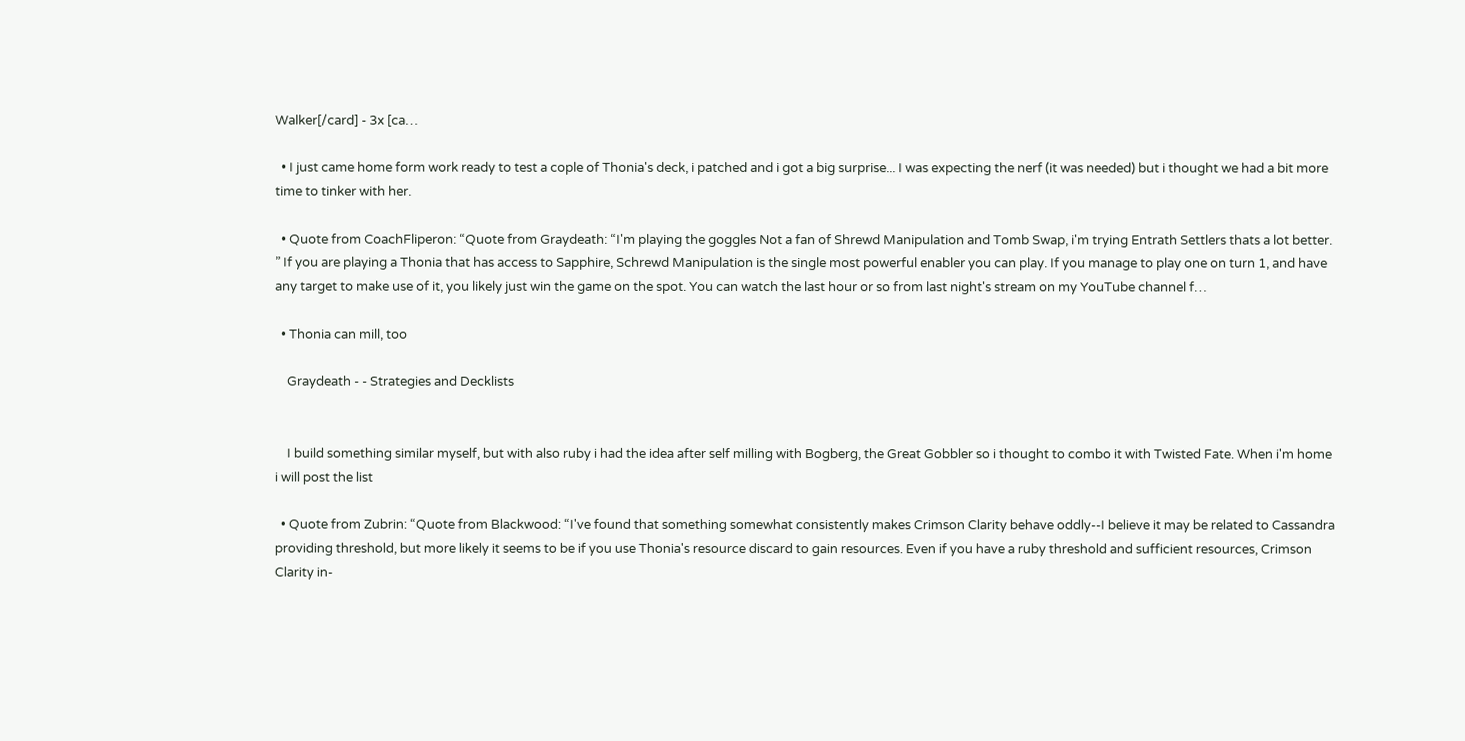Walker[/card] - 3x [ca…

  • I just came home form work ready to test a cople of Thonia's deck, i patched and i got a big surprise... I was expecting the nerf (it was needed) but i thought we had a bit more time to tinker with her.

  • Quote from CoachFliperon: “Quote from Graydeath: “I'm playing the goggles Not a fan of Shrewd Manipulation and Tomb Swap, i'm trying Entrath Settlers thats a lot better. ” If you are playing a Thonia that has access to Sapphire, Schrewd Manipulation is the single most powerful enabler you can play. If you manage to play one on turn 1, and have any target to make use of it, you likely just win the game on the spot. You can watch the last hour or so from last night's stream on my YouTube channel f…

  • Thonia can mill, too

    Graydeath - - Strategies and Decklists


    I build something similar myself, but with also ruby i had the idea after self milling with Bogberg, the Great Gobbler so i thought to combo it with Twisted Fate. When i'm home i will post the list

  • Quote from Zubrin: “Quote from Blackwood: “I've found that something somewhat consistently makes Crimson Clarity behave oddly--I believe it may be related to Cassandra providing threshold, but more likely it seems to be if you use Thonia's resource discard to gain resources. Even if you have a ruby threshold and sufficient resources, Crimson Clarity in-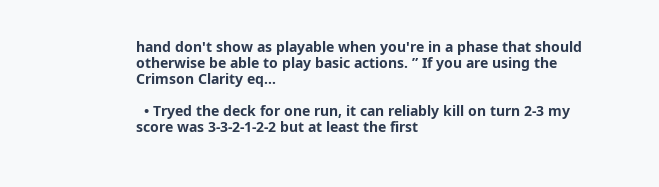hand don't show as playable when you're in a phase that should otherwise be able to play basic actions. ” If you are using the Crimson Clarity eq…

  • Tryed the deck for one run, it can reliably kill on turn 2-3 my score was 3-3-2-1-2-2 but at least the first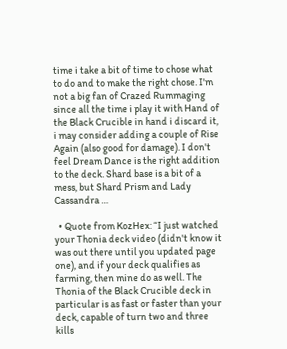time i take a bit of time to chose what to do and to make the right chose. I'm not a big fan of Crazed Rummaging since all the time i play it with Hand of the Black Crucible in hand i discard it, i may consider adding a couple of Rise Again (also good for damage). I don't feel Dream Dance is the right addition to the deck. Shard base is a bit of a mess, but Shard Prism and Lady Cassandra …

  • Quote from KozHex: “I just watched your Thonia deck video (didn't know it was out there until you updated page one), and if your deck qualifies as farming, then mine do as well. The Thonia of the Black Crucible deck in particular is as fast or faster than your deck, capable of turn two and three kills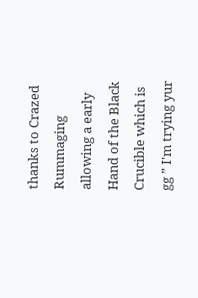thanks to Crazed Rummaging allowing a early Hand of the Black Crucible which is gg ” I'm trying yur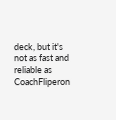deck, but it's not as fast and reliable as CoachFliperon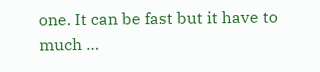one. It can be fast but it have to much …